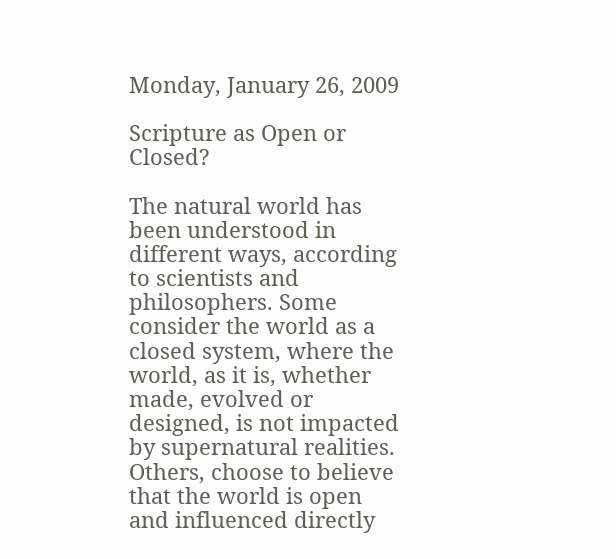Monday, January 26, 2009

Scripture as Open or Closed?

The natural world has been understood in different ways, according to scientists and philosophers. Some consider the world as a closed system, where the world, as it is, whether made, evolved or designed, is not impacted by supernatural realities. Others, choose to believe that the world is open and influenced directly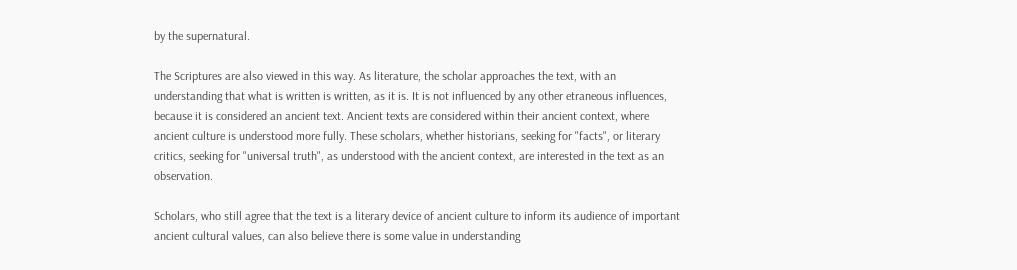by the supernatural.

The Scriptures are also viewed in this way. As literature, the scholar approaches the text, with an understanding that what is written is written, as it is. It is not influenced by any other etraneous influences, because it is considered an ancient text. Ancient texts are considered within their ancient context, where ancient culture is understood more fully. These scholars, whether historians, seeking for "facts", or literary critics, seeking for "universal truth", as understood with the ancient context, are interested in the text as an observation.

Scholars, who still agree that the text is a literary device of ancient culture to inform its audience of important ancient cultural values, can also believe there is some value in understanding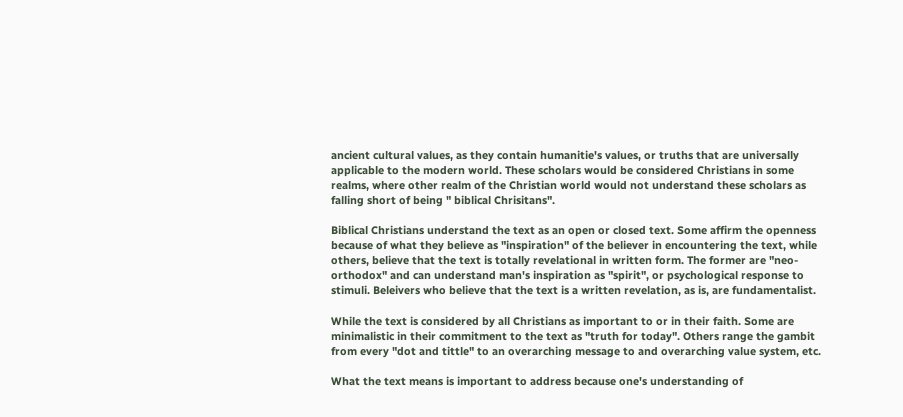ancient cultural values, as they contain humanitie's values, or truths that are universally applicable to the modern world. These scholars would be considered Christians in some realms, where other realm of the Christian world would not understand these scholars as falling short of being " biblical Chrisitans".

Biblical Christians understand the text as an open or closed text. Some affirm the openness because of what they believe as "inspiration" of the believer in encountering the text, while others, believe that the text is totally revelational in written form. The former are "neo-orthodox" and can understand man's inspiration as "spirit", or psychological response to stimuli. Beleivers who believe that the text is a written revelation, as is, are fundamentalist.

While the text is considered by all Christians as important to or in their faith. Some are minimalistic in their commitment to the text as "truth for today". Others range the gambit from every "dot and tittle" to an overarching message to and overarching value system, etc.

What the text means is important to address because one's understanding of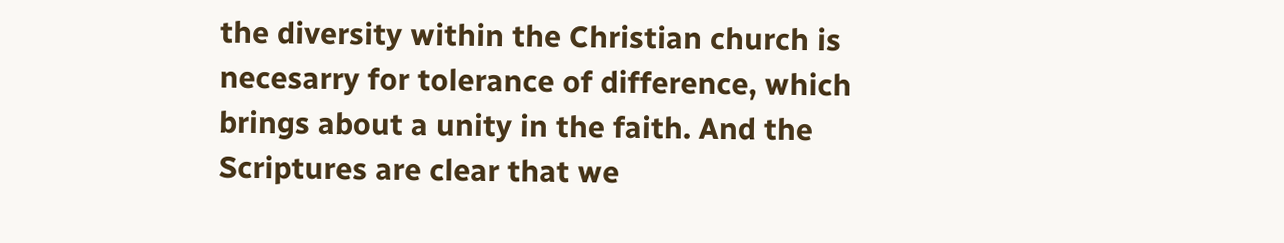the diversity within the Christian church is necesarry for tolerance of difference, which brings about a unity in the faith. And the Scriptures are clear that we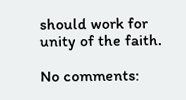should work for unity of the faith.

No comments: